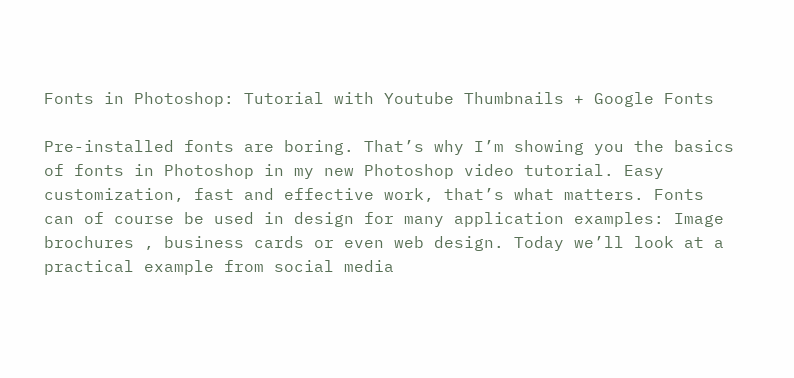Fonts in Photoshop: Tutorial with Youtube Thumbnails + Google Fonts

Pre-installed fonts are boring. That’s why I’m showing you the basics of fonts in Photoshop in my new Photoshop video tutorial. Easy customization, fast and effective work, that’s what matters. Fonts can of course be used in design for many application examples: Image brochures , business cards or even web design. Today we’ll look at a practical example from social media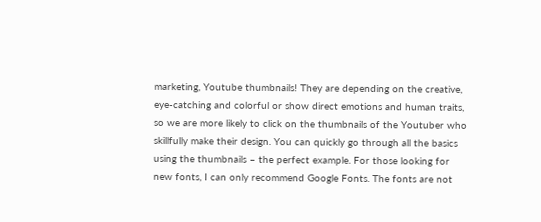marketing, Youtube thumbnails! They are depending on the creative, eye-catching and colorful or show direct emotions and human traits, so we are more likely to click on the thumbnails of the Youtuber who skillfully make their design. You can quickly go through all the basics using the thumbnails – the perfect example. For those looking for new fonts, I can only recommend Google Fonts. The fonts are not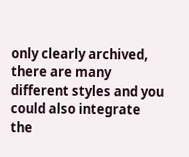only clearly archived, there are many different styles and you could also integrate the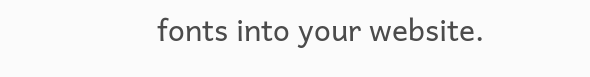fonts into your website.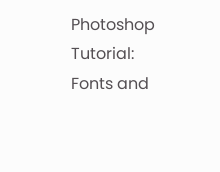Photoshop Tutorial: Fonts and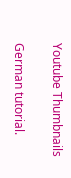Youtube Thumbnails

German tutorial.